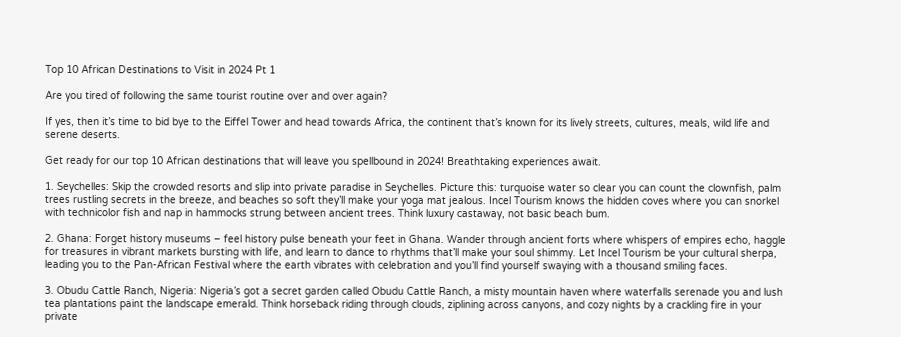Top 10 African Destinations to Visit in 2024 Pt 1

Are you tired of following the same tourist routine over and over again?

If yes, then it’s time to bid bye to the Eiffel Tower and head towards Africa, the continent that’s known for its lively streets, cultures, meals, wild life and serene deserts.

Get ready for our top 10 African destinations that will leave you spellbound in 2024! Breathtaking experiences await.

1. Seychelles: Skip the crowded resorts and slip into private paradise in Seychelles. Picture this: turquoise water so clear you can count the clownfish, palm trees rustling secrets in the breeze, and beaches so soft they’ll make your yoga mat jealous. Incel Tourism knows the hidden coves where you can snorkel with technicolor fish and nap in hammocks strung between ancient trees. Think luxury castaway, not basic beach bum.

2. Ghana: Forget history museums – feel history pulse beneath your feet in Ghana. Wander through ancient forts where whispers of empires echo, haggle for treasures in vibrant markets bursting with life, and learn to dance to rhythms that’ll make your soul shimmy. Let Incel Tourism be your cultural sherpa, leading you to the Pan-African Festival where the earth vibrates with celebration and you’ll find yourself swaying with a thousand smiling faces.

3. Obudu Cattle Ranch, Nigeria: Nigeria’s got a secret garden called Obudu Cattle Ranch, a misty mountain haven where waterfalls serenade you and lush tea plantations paint the landscape emerald. Think horseback riding through clouds, ziplining across canyons, and cozy nights by a crackling fire in your private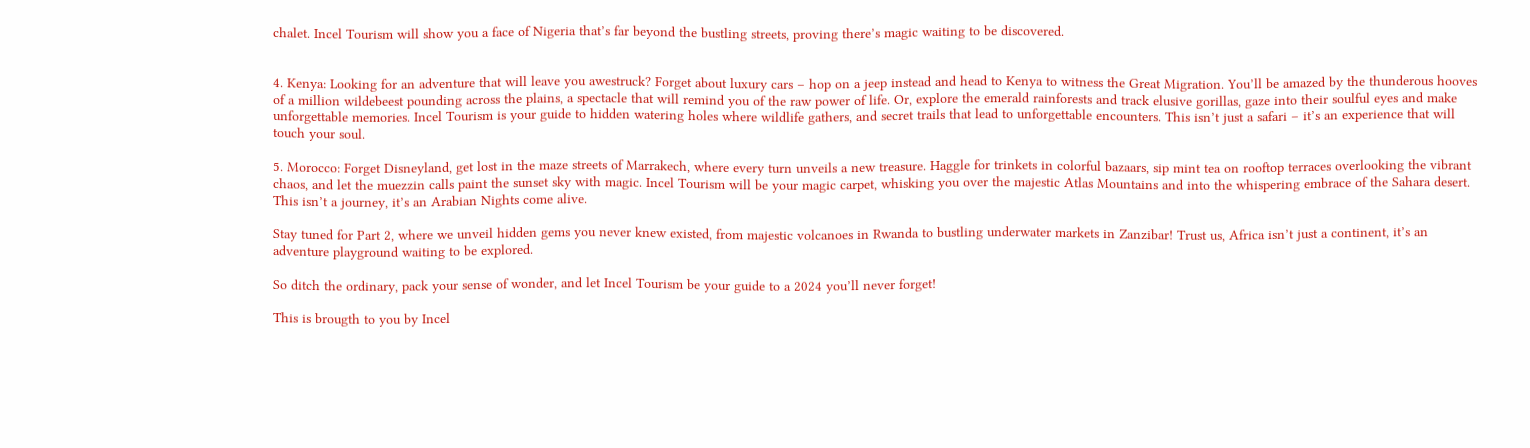chalet. Incel Tourism will show you a face of Nigeria that’s far beyond the bustling streets, proving there’s magic waiting to be discovered.


4. Kenya: Looking for an adventure that will leave you awestruck? Forget about luxury cars – hop on a jeep instead and head to Kenya to witness the Great Migration. You’ll be amazed by the thunderous hooves of a million wildebeest pounding across the plains, a spectacle that will remind you of the raw power of life. Or, explore the emerald rainforests and track elusive gorillas, gaze into their soulful eyes and make unforgettable memories. Incel Tourism is your guide to hidden watering holes where wildlife gathers, and secret trails that lead to unforgettable encounters. This isn’t just a safari – it’s an experience that will touch your soul.

5. Morocco: Forget Disneyland, get lost in the maze streets of Marrakech, where every turn unveils a new treasure. Haggle for trinkets in colorful bazaars, sip mint tea on rooftop terraces overlooking the vibrant chaos, and let the muezzin calls paint the sunset sky with magic. Incel Tourism will be your magic carpet, whisking you over the majestic Atlas Mountains and into the whispering embrace of the Sahara desert. This isn’t a journey, it’s an Arabian Nights come alive.

Stay tuned for Part 2, where we unveil hidden gems you never knew existed, from majestic volcanoes in Rwanda to bustling underwater markets in Zanzibar! Trust us, Africa isn’t just a continent, it’s an adventure playground waiting to be explored.

So ditch the ordinary, pack your sense of wonder, and let Incel Tourism be your guide to a 2024 you’ll never forget!

This is brougth to you by Incel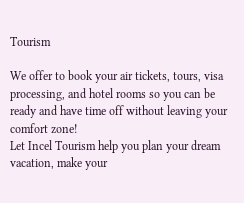Tourism

We offer to book your air tickets, tours, visa processing, and hotel rooms so you can be ready and have time off without leaving your comfort zone!
Let Incel Tourism help you plan your dream vacation, make your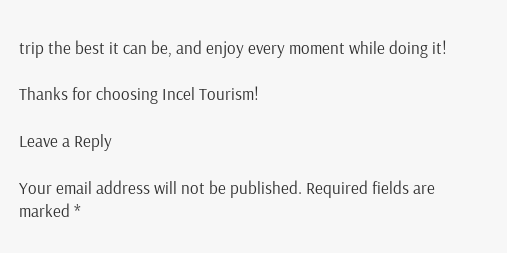trip the best it can be, and enjoy every moment while doing it!

Thanks for choosing Incel Tourism!

Leave a Reply

Your email address will not be published. Required fields are marked *